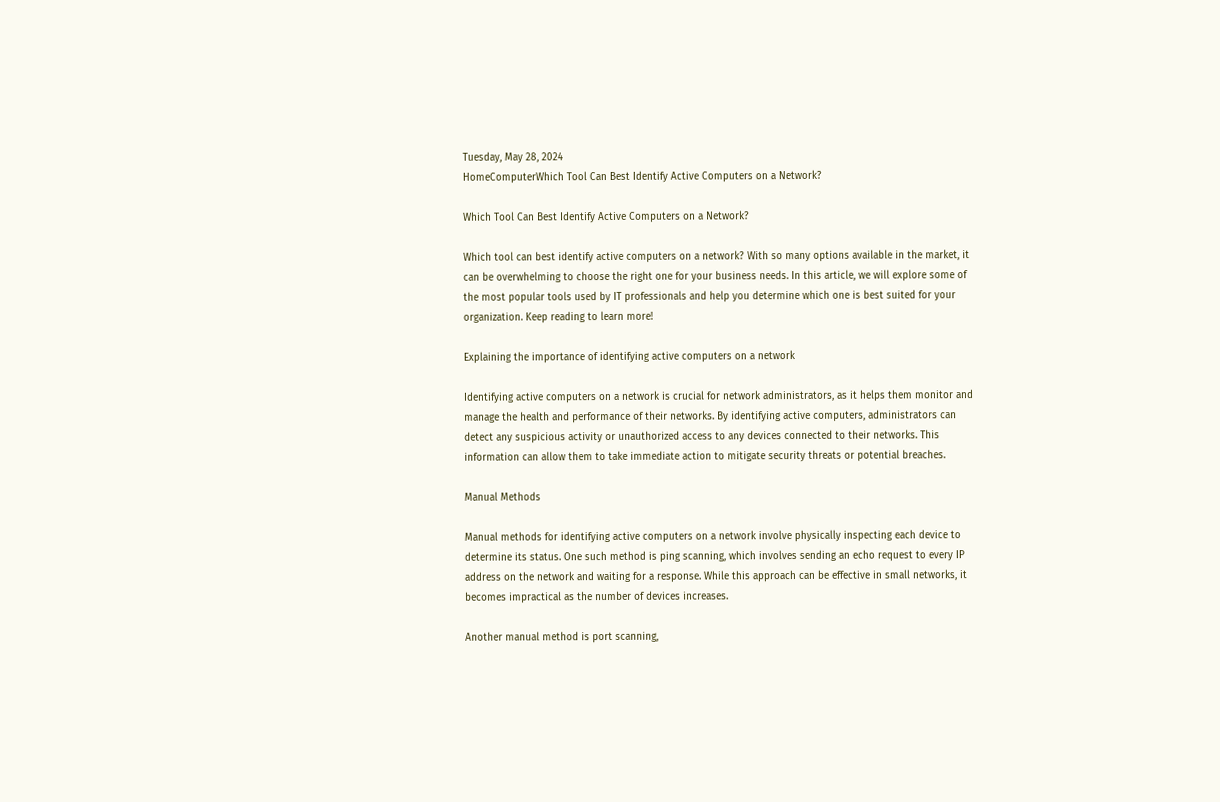Tuesday, May 28, 2024
HomeComputerWhich Tool Can Best Identify Active Computers on a Network?

Which Tool Can Best Identify Active Computers on a Network?

Which tool can best identify active computers on a network? With so many options available in the market, it can be overwhelming to choose the right one for your business needs. In this article, we will explore some of the most popular tools used by IT professionals and help you determine which one is best suited for your organization. Keep reading to learn more!

Explaining the importance of identifying active computers on a network

Identifying active computers on a network is crucial for network administrators, as it helps them monitor and manage the health and performance of their networks. By identifying active computers, administrators can detect any suspicious activity or unauthorized access to any devices connected to their networks. This information can allow them to take immediate action to mitigate security threats or potential breaches.

Manual Methods

Manual methods for identifying active computers on a network involve physically inspecting each device to determine its status. One such method is ping scanning, which involves sending an echo request to every IP address on the network and waiting for a response. While this approach can be effective in small networks, it becomes impractical as the number of devices increases.

Another manual method is port scanning,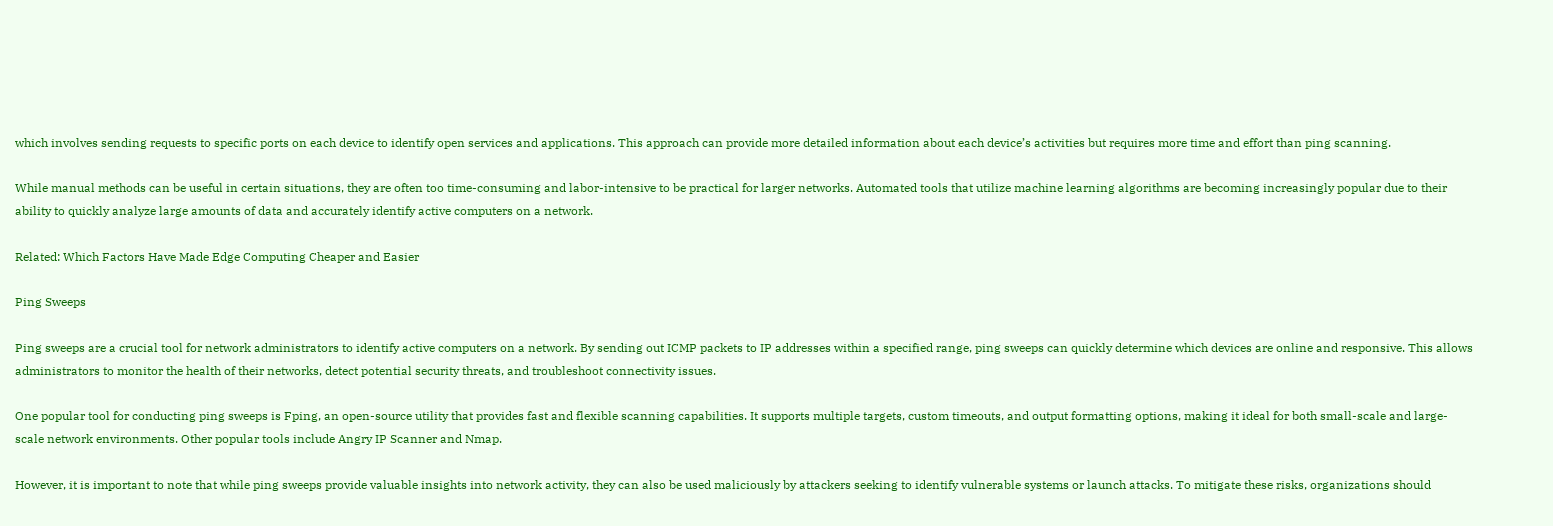which involves sending requests to specific ports on each device to identify open services and applications. This approach can provide more detailed information about each device’s activities but requires more time and effort than ping scanning.

While manual methods can be useful in certain situations, they are often too time-consuming and labor-intensive to be practical for larger networks. Automated tools that utilize machine learning algorithms are becoming increasingly popular due to their ability to quickly analyze large amounts of data and accurately identify active computers on a network.

Related: Which Factors Have Made Edge Computing Cheaper and Easier

Ping Sweeps

Ping sweeps are a crucial tool for network administrators to identify active computers on a network. By sending out ICMP packets to IP addresses within a specified range, ping sweeps can quickly determine which devices are online and responsive. This allows administrators to monitor the health of their networks, detect potential security threats, and troubleshoot connectivity issues.

One popular tool for conducting ping sweeps is Fping, an open-source utility that provides fast and flexible scanning capabilities. It supports multiple targets, custom timeouts, and output formatting options, making it ideal for both small-scale and large-scale network environments. Other popular tools include Angry IP Scanner and Nmap.

However, it is important to note that while ping sweeps provide valuable insights into network activity, they can also be used maliciously by attackers seeking to identify vulnerable systems or launch attacks. To mitigate these risks, organizations should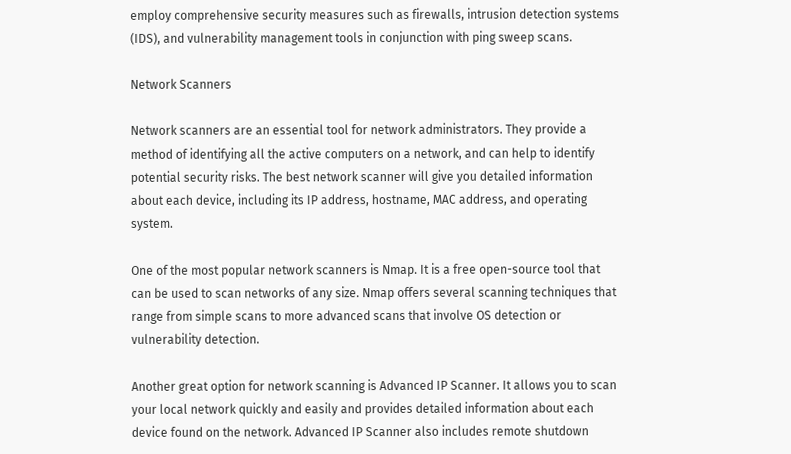employ comprehensive security measures such as firewalls, intrusion detection systems (IDS), and vulnerability management tools in conjunction with ping sweep scans.

Network Scanners

Network scanners are an essential tool for network administrators. They provide a method of identifying all the active computers on a network, and can help to identify potential security risks. The best network scanner will give you detailed information about each device, including its IP address, hostname, MAC address, and operating system.

One of the most popular network scanners is Nmap. It is a free open-source tool that can be used to scan networks of any size. Nmap offers several scanning techniques that range from simple scans to more advanced scans that involve OS detection or vulnerability detection.

Another great option for network scanning is Advanced IP Scanner. It allows you to scan your local network quickly and easily and provides detailed information about each device found on the network. Advanced IP Scanner also includes remote shutdown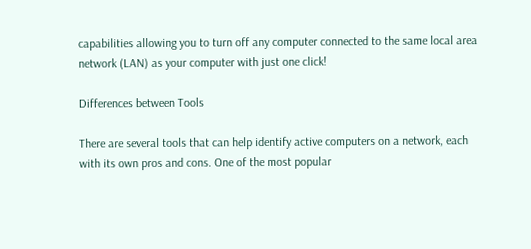capabilities allowing you to turn off any computer connected to the same local area network (LAN) as your computer with just one click!

Differences between Tools

There are several tools that can help identify active computers on a network, each with its own pros and cons. One of the most popular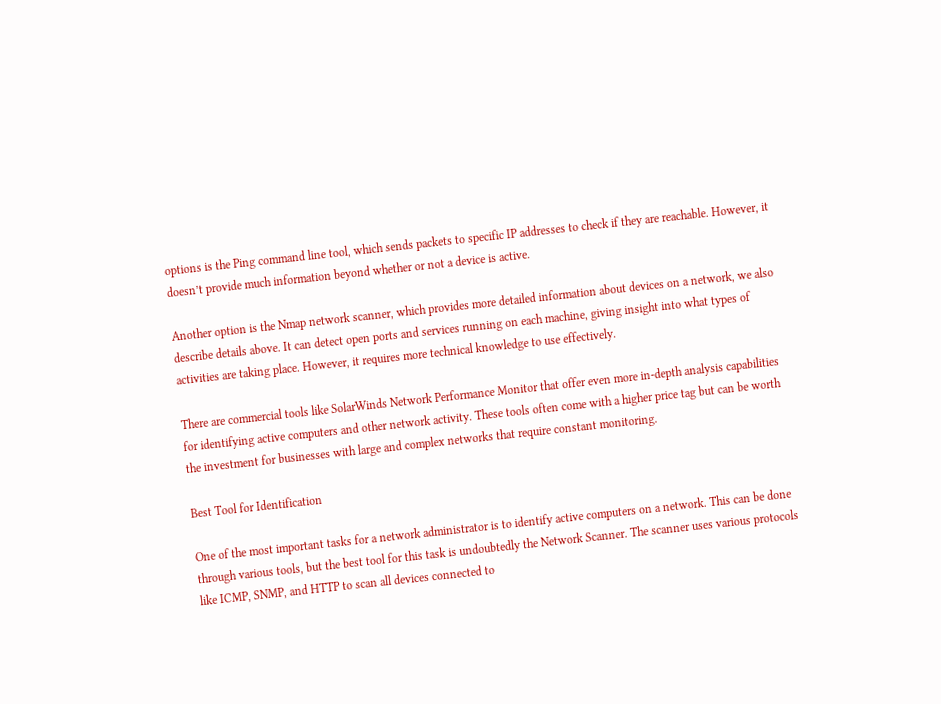options is the Ping command line tool, which sends packets to specific IP addresses to check if they are reachable. However, it doesn’t provide much information beyond whether or not a device is active.

Another option is the Nmap network scanner, which provides more detailed information about devices on a network, we also describe details above. It can detect open ports and services running on each machine, giving insight into what types of activities are taking place. However, it requires more technical knowledge to use effectively.

There are commercial tools like SolarWinds Network Performance Monitor that offer even more in-depth analysis capabilities for identifying active computers and other network activity. These tools often come with a higher price tag but can be worth the investment for businesses with large and complex networks that require constant monitoring.

Best Tool for Identification

One of the most important tasks for a network administrator is to identify active computers on a network. This can be done through various tools, but the best tool for this task is undoubtedly the Network Scanner. The scanner uses various protocols like ICMP, SNMP, and HTTP to scan all devices connected to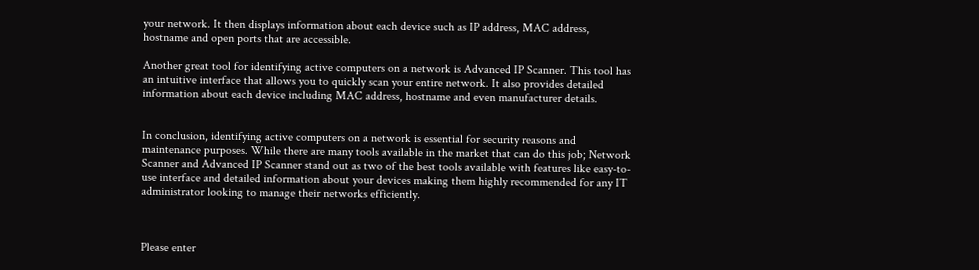your network. It then displays information about each device such as IP address, MAC address, hostname and open ports that are accessible.

Another great tool for identifying active computers on a network is Advanced IP Scanner. This tool has an intuitive interface that allows you to quickly scan your entire network. It also provides detailed information about each device including MAC address, hostname and even manufacturer details.


In conclusion, identifying active computers on a network is essential for security reasons and maintenance purposes. While there are many tools available in the market that can do this job; Network Scanner and Advanced IP Scanner stand out as two of the best tools available with features like easy-to-use interface and detailed information about your devices making them highly recommended for any IT administrator looking to manage their networks efficiently.



Please enter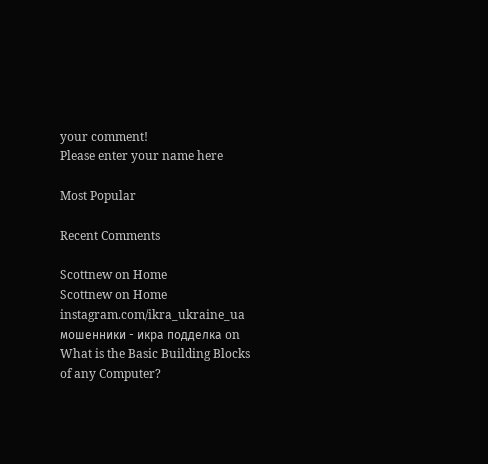your comment!
Please enter your name here

Most Popular

Recent Comments

Scottnew on Home
Scottnew on Home
instagram.com/ikra_ukraine_ua мошенники - икра подделка on What is the Basic Building Blocks of any Computer?